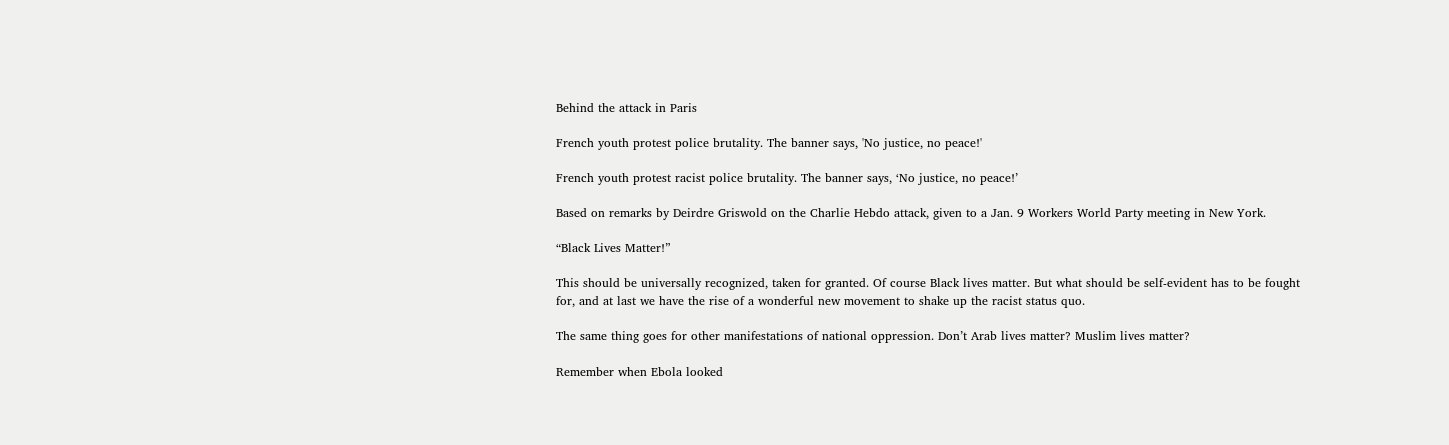Behind the attack in Paris

French youth protest police brutality. The banner says, 'No justice, no peace!'

French youth protest racist police brutality. The banner says, ‘No justice, no peace!’

Based on remarks by Deirdre Griswold on the Charlie Hebdo attack, given to a Jan. 9 Workers World Party meeting in New York.

“Black Lives Matter!”

This should be universally recognized, taken for granted. Of course Black lives matter. But what should be self-evident has to be fought for, and at last we have the rise of a wonderful new movement to shake up the racist status quo.

The same thing goes for other manifestations of national oppression. Don’t Arab lives matter? Muslim lives matter?

Remember when Ebola looked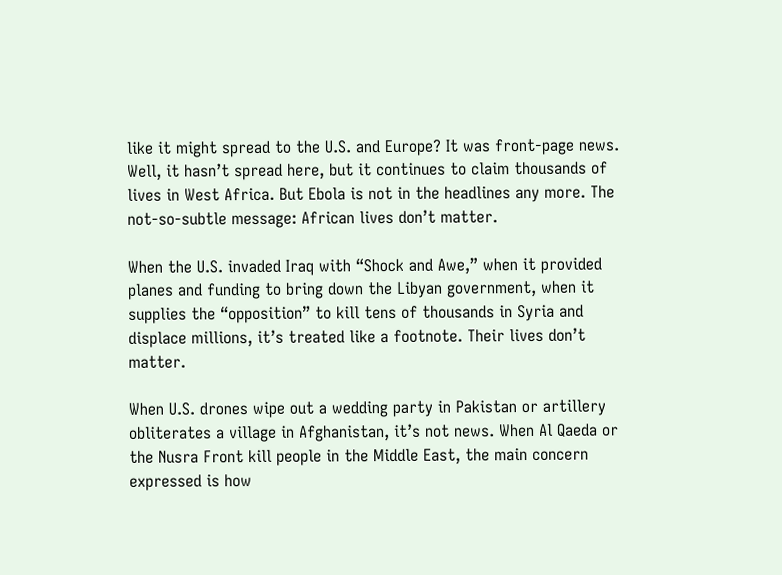like it might spread to the U.S. and Europe? It was front-page news. Well, it hasn’t spread here, but it continues to claim thousands of lives in West Africa. But Ebola is not in the headlines any more. The not-so-subtle message: African lives don’t matter.

When the U.S. invaded Iraq with “Shock and Awe,” when it provided planes and funding to bring down the Libyan government, when it supplies the “opposition” to kill tens of thousands in Syria and displace millions, it’s treated like a footnote. Their lives don’t matter.

When U.S. drones wipe out a wedding party in Pakistan or artillery obliterates a village in Afghanistan, it’s not news. When Al Qaeda or the Nusra Front kill people in the Middle East, the main concern expressed is how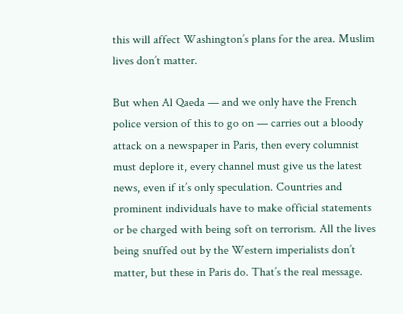this will affect Washington’s plans for the area. Muslim lives don’t matter.

But when Al Qaeda — and we only have the French police version of this to go on — carries out a bloody attack on a newspaper in Paris, then every columnist must deplore it, every channel must give us the latest news, even if it’s only speculation. Countries and prominent individuals have to make official statements or be charged with being soft on terrorism. All the lives being snuffed out by the Western imperialists don’t matter, but these in Paris do. That’s the real message.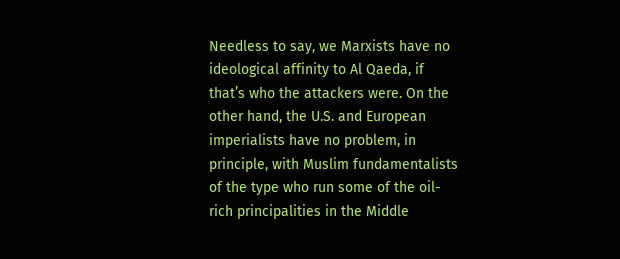Needless to say, we Marxists have no ideological affinity to Al Qaeda, if that’s who the attackers were. On the other hand, the U.S. and European imperialists have no problem, in principle, with Muslim fundamentalists of the type who run some of the oil-rich principalities in the Middle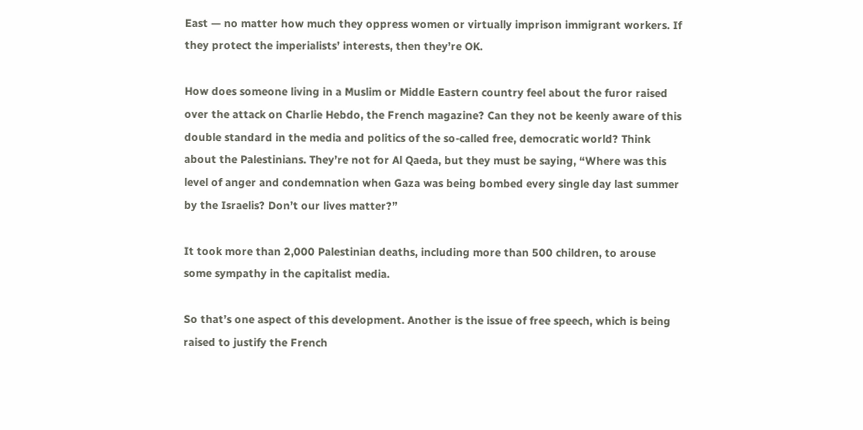East — no matter how much they oppress women or virtually imprison immigrant workers. If they protect the imperialists’ interests, then they’re OK.

How does someone living in a Muslim or Middle Eastern country feel about the furor raised over the attack on Charlie Hebdo, the French magazine? Can they not be keenly aware of this double standard in the media and politics of the so-called free, democratic world? Think about the Palestinians. They’re not for Al Qaeda, but they must be saying, “Where was this level of anger and condemnation when Gaza was being bombed every single day last summer by the Israelis? Don’t our lives matter?”

It took more than 2,000 Palestinian deaths, including more than 500 children, to arouse some sympathy in the capitalist media.

So that’s one aspect of this development. Another is the issue of free speech, which is being raised to justify the French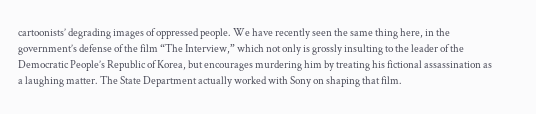cartoonists’ degrading images of oppressed people. We have recently seen the same thing here, in the government’s defense of the film “The Interview,” which not only is grossly insulting to the leader of the Democratic People’s Republic of Korea, but encourages murdering him by treating his fictional assassination as a laughing matter. The State Department actually worked with Sony on shaping that film.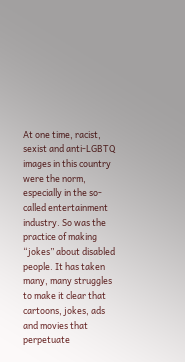At one time, racist, sexist and anti-LGBTQ images in this country were the norm, especially in the so-called entertainment industry. So was the practice of making “jokes” about disabled people. It has taken many, many struggles to make it clear that cartoons, jokes, ads and movies that perpetuate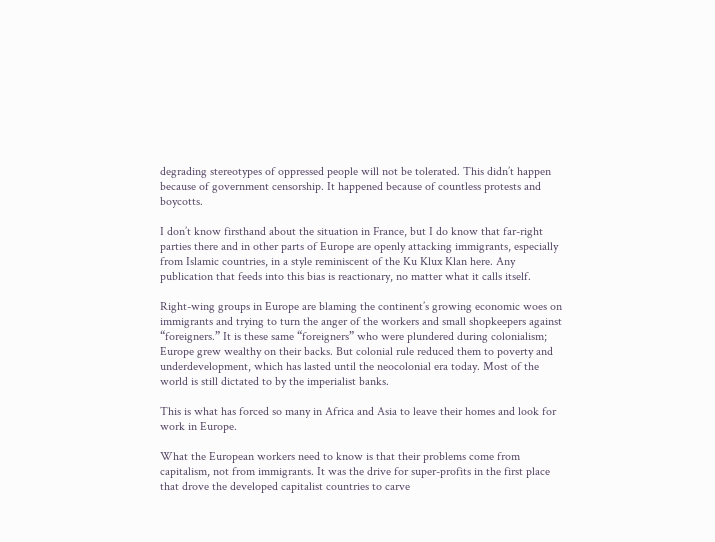degrading stereotypes of oppressed people will not be tolerated. This didn’t happen because of government censorship. It happened because of countless protests and boycotts.

I don’t know firsthand about the situation in France, but I do know that far-right parties there and in other parts of Europe are openly attacking immigrants, especially from Islamic countries, in a style reminiscent of the Ku Klux Klan here. Any publication that feeds into this bias is reactionary, no matter what it calls itself.

Right-wing groups in Europe are blaming the continent’s growing economic woes on immigrants and trying to turn the anger of the workers and small shopkeepers against “foreigners.” It is these same “foreigners” who were plundered during colonialism; Europe grew wealthy on their backs. But colonial rule reduced them to poverty and underdevelopment, which has lasted until the neocolonial era today. Most of the world is still dictated to by the imperialist banks.

This is what has forced so many in Africa and Asia to leave their homes and look for work in Europe.

What the European workers need to know is that their problems come from capitalism, not from immigrants. It was the drive for super-profits in the first place that drove the developed capitalist countries to carve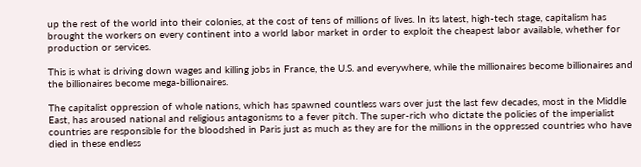up the rest of the world into their colonies, at the cost of tens of millions of lives. In its latest, high-tech stage, capitalism has brought the workers on every continent into a world labor market in order to exploit the cheapest labor available, whether for production or services.

This is what is driving down wages and killing jobs in France, the U.S. and everywhere, while the millionaires become billionaires and the billionaires become mega-billionaires.

The capitalist oppression of whole nations, which has spawned countless wars over just the last few decades, most in the Middle East, has aroused national and religious antagonisms to a fever pitch. The super-rich who dictate the policies of the imperialist countries are responsible for the bloodshed in Paris just as much as they are for the millions in the oppressed countries who have died in these endless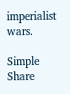imperialist wars.

Simple Share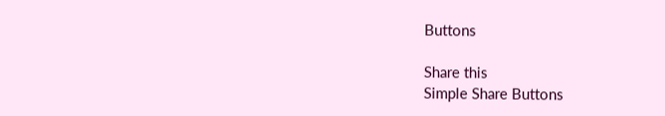Buttons

Share this
Simple Share Buttons